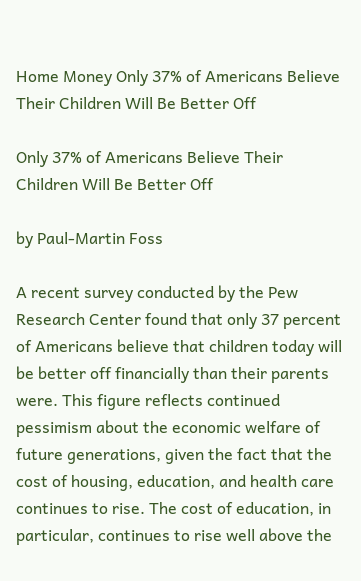Home Money Only 37% of Americans Believe Their Children Will Be Better Off

Only 37% of Americans Believe Their Children Will Be Better Off

by Paul-Martin Foss

A recent survey conducted by the Pew Research Center found that only 37 percent of Americans believe that children today will be better off financially than their parents were. This figure reflects continued pessimism about the economic welfare of future generations, given the fact that the cost of housing, education, and health care continues to rise. The cost of education, in particular, continues to rise well above the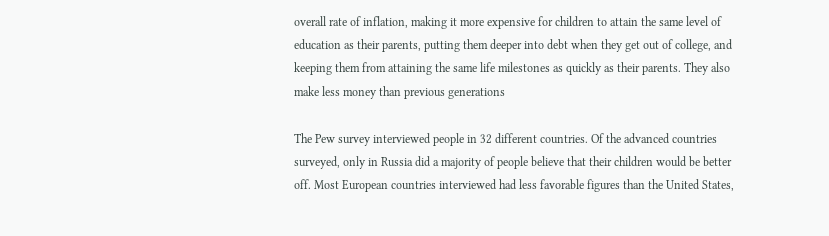overall rate of inflation, making it more expensive for children to attain the same level of education as their parents, putting them deeper into debt when they get out of college, and keeping them from attaining the same life milestones as quickly as their parents. They also make less money than previous generations

The Pew survey interviewed people in 32 different countries. Of the advanced countries surveyed, only in Russia did a majority of people believe that their children would be better off. Most European countries interviewed had less favorable figures than the United States,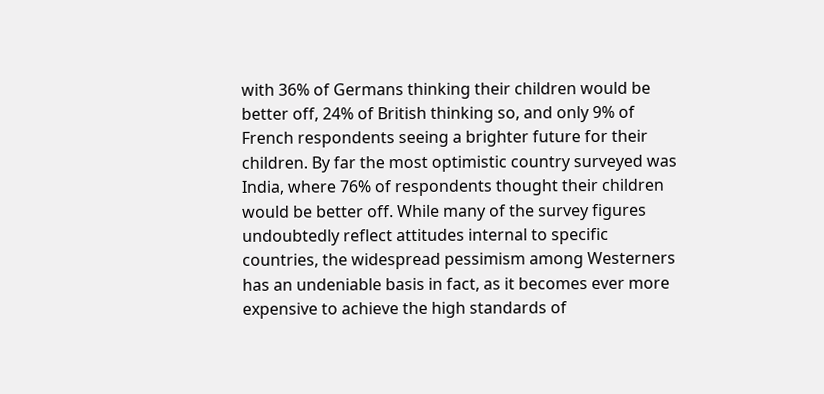with 36% of Germans thinking their children would be better off, 24% of British thinking so, and only 9% of French respondents seeing a brighter future for their children. By far the most optimistic country surveyed was India, where 76% of respondents thought their children would be better off. While many of the survey figures undoubtedly reflect attitudes internal to specific countries, the widespread pessimism among Westerners has an undeniable basis in fact, as it becomes ever more expensive to achieve the high standards of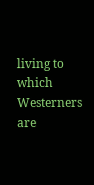living to which Westerners are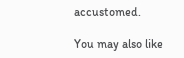accustomed.

You may also like